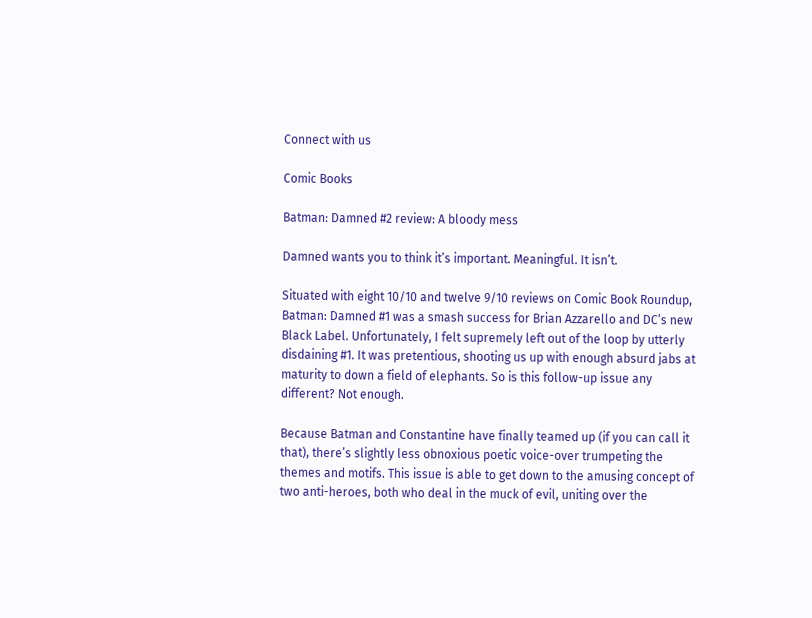Connect with us

Comic Books

Batman: Damned #2 review: A bloody mess

Damned wants you to think it’s important. Meaningful. It isn’t.

Situated with eight 10/10 and twelve 9/10 reviews on Comic Book Roundup, Batman: Damned #1 was a smash success for Brian Azzarello and DC’s new Black Label. Unfortunately, I felt supremely left out of the loop by utterly disdaining #1. It was pretentious, shooting us up with enough absurd jabs at maturity to down a field of elephants. So is this follow-up issue any different? Not enough.

Because Batman and Constantine have finally teamed up (if you can call it that), there’s slightly less obnoxious poetic voice-over trumpeting the themes and motifs. This issue is able to get down to the amusing concept of two anti-heroes, both who deal in the muck of evil, uniting over the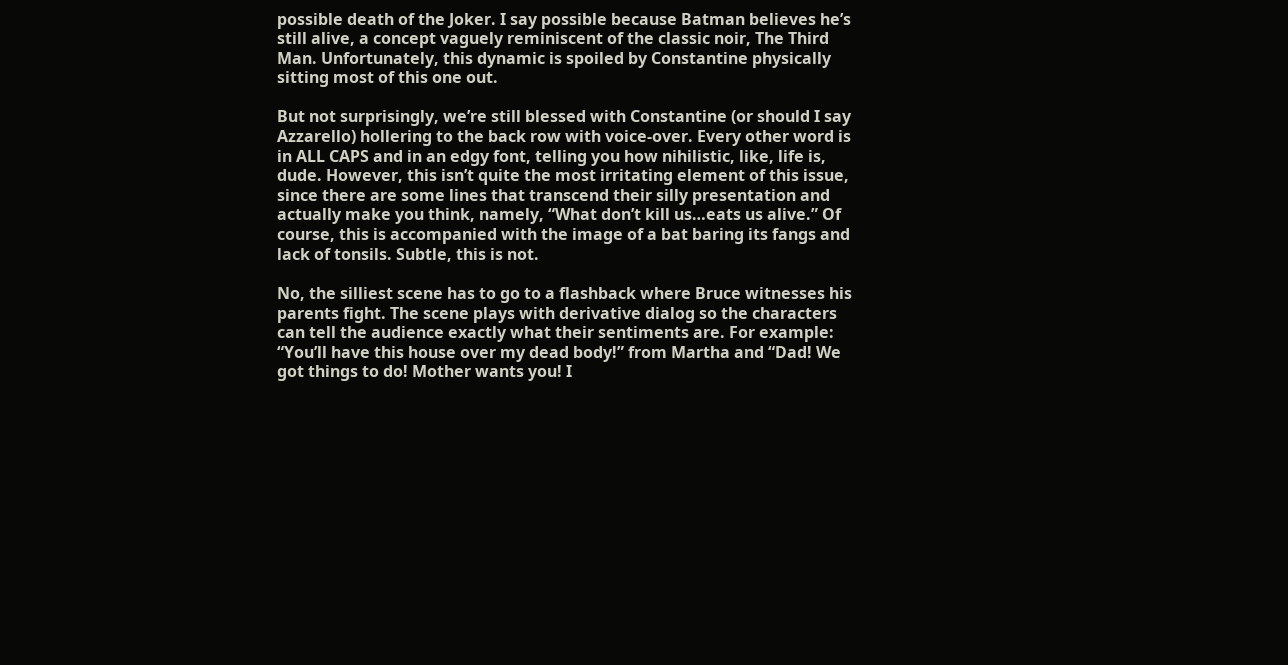possible death of the Joker. I say possible because Batman believes he’s still alive, a concept vaguely reminiscent of the classic noir, The Third Man. Unfortunately, this dynamic is spoiled by Constantine physically sitting most of this one out.

But not surprisingly, we’re still blessed with Constantine (or should I say Azzarello) hollering to the back row with voice-over. Every other word is in ALL CAPS and in an edgy font, telling you how nihilistic, like, life is, dude. However, this isn’t quite the most irritating element of this issue, since there are some lines that transcend their silly presentation and actually make you think, namely, “What don’t kill us…eats us alive.” Of course, this is accompanied with the image of a bat baring its fangs and lack of tonsils. Subtle, this is not.

No, the silliest scene has to go to a flashback where Bruce witnesses his parents fight. The scene plays with derivative dialog so the characters can tell the audience exactly what their sentiments are. For example: “You’ll have this house over my dead body!” from Martha and “Dad! We got things to do! Mother wants you! I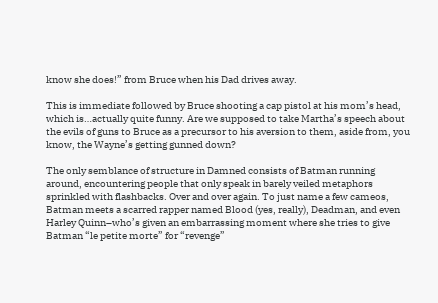know she does!” from Bruce when his Dad drives away.

This is immediate followed by Bruce shooting a cap pistol at his mom’s head, which is…actually quite funny. Are we supposed to take Martha’s speech about the evils of guns to Bruce as a precursor to his aversion to them, aside from, you know, the Wayne’s getting gunned down?

The only semblance of structure in Damned consists of Batman running around, encountering people that only speak in barely veiled metaphors sprinkled with flashbacks. Over and over again. To just name a few cameos, Batman meets a scarred rapper named Blood (yes, really), Deadman, and even Harley Quinn–who’s given an embarrassing moment where she tries to give Batman “le petite morte” for “revenge”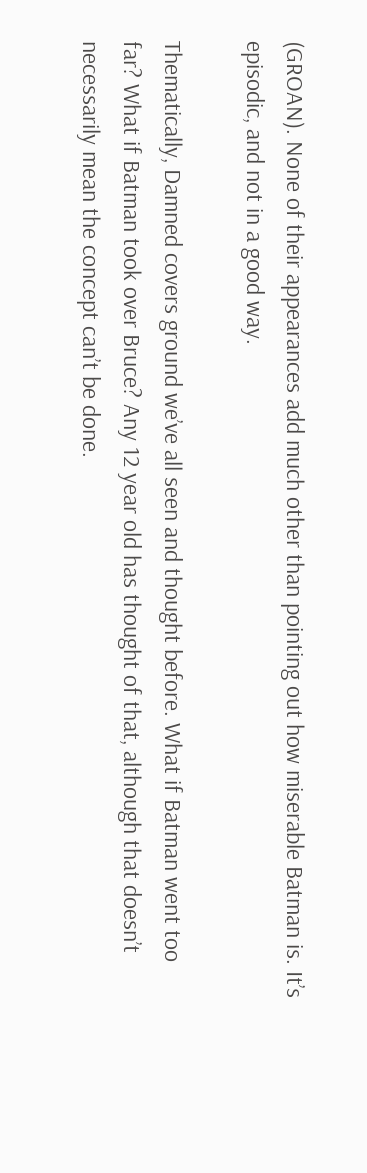(GROAN). None of their appearances add much other than pointing out how miserable Batman is. It’s episodic, and not in a good way.

Thematically, Damned covers ground we’ve all seen and thought before. What if Batman went too far? What if Batman took over Bruce? Any 12 year old has thought of that, although that doesn’t necessarily mean the concept can’t be done.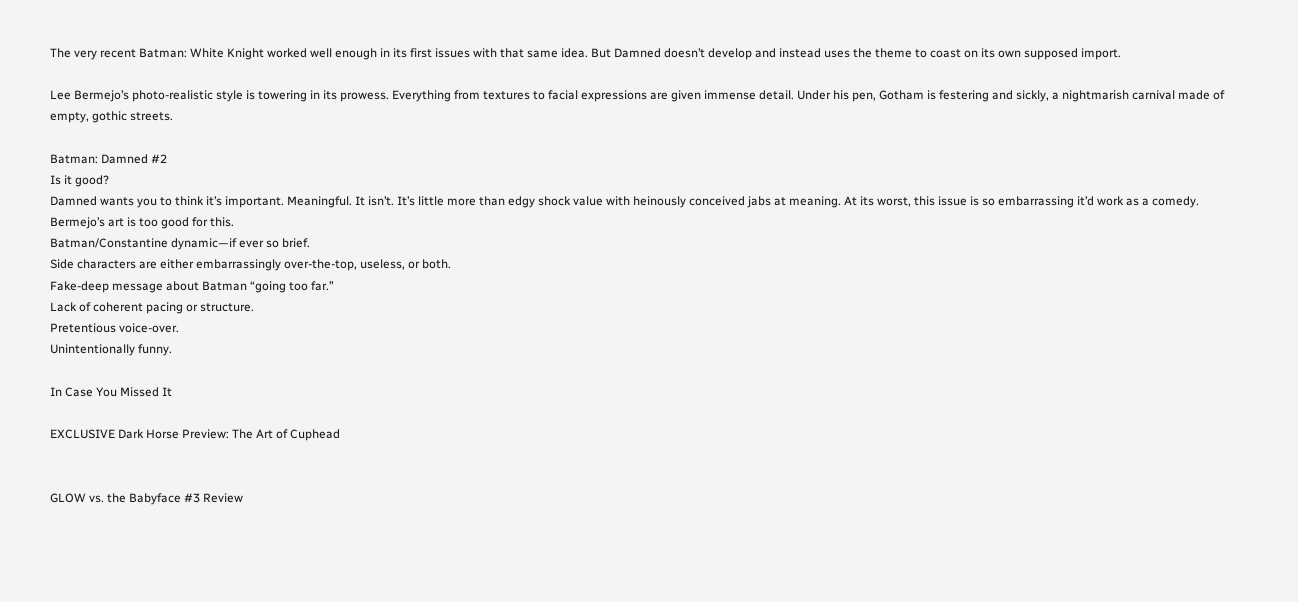The very recent Batman: White Knight worked well enough in its first issues with that same idea. But Damned doesn’t develop and instead uses the theme to coast on its own supposed import.

Lee Bermejo’s photo-realistic style is towering in its prowess. Everything from textures to facial expressions are given immense detail. Under his pen, Gotham is festering and sickly, a nightmarish carnival made of empty, gothic streets.

Batman: Damned #2
Is it good?
Damned wants you to think it’s important. Meaningful. It isn’t. It’s little more than edgy shock value with heinously conceived jabs at meaning. At its worst, this issue is so embarrassing it’d work as a comedy.
Bermejo’s art is too good for this.
Batman/Constantine dynamic—if ever so brief.
Side characters are either embarrassingly over-the-top, useless, or both.
Fake-deep message about Batman “going too far.”
Lack of coherent pacing or structure.
Pretentious voice-over.
Unintentionally funny.

In Case You Missed It

EXCLUSIVE Dark Horse Preview: The Art of Cuphead


GLOW vs. the Babyface #3 Review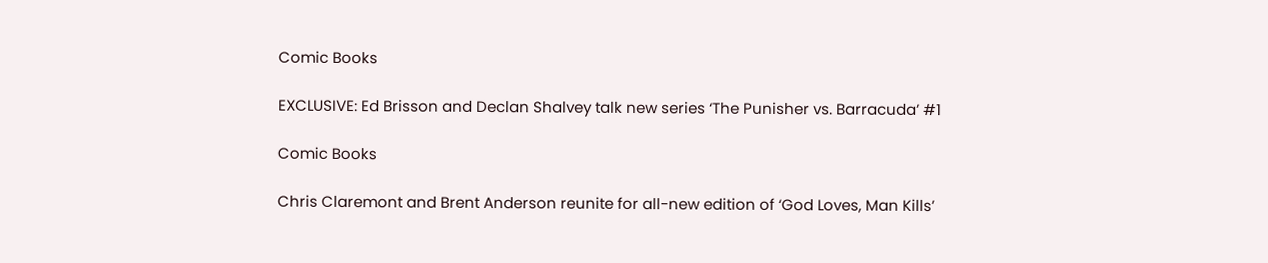Comic Books

EXCLUSIVE: Ed Brisson and Declan Shalvey talk new series ‘The Punisher vs. Barracuda’ #1

Comic Books

Chris Claremont and Brent Anderson reunite for all-new edition of ‘God Loves, Man Kills’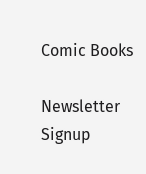Comic Books

Newsletter Signup